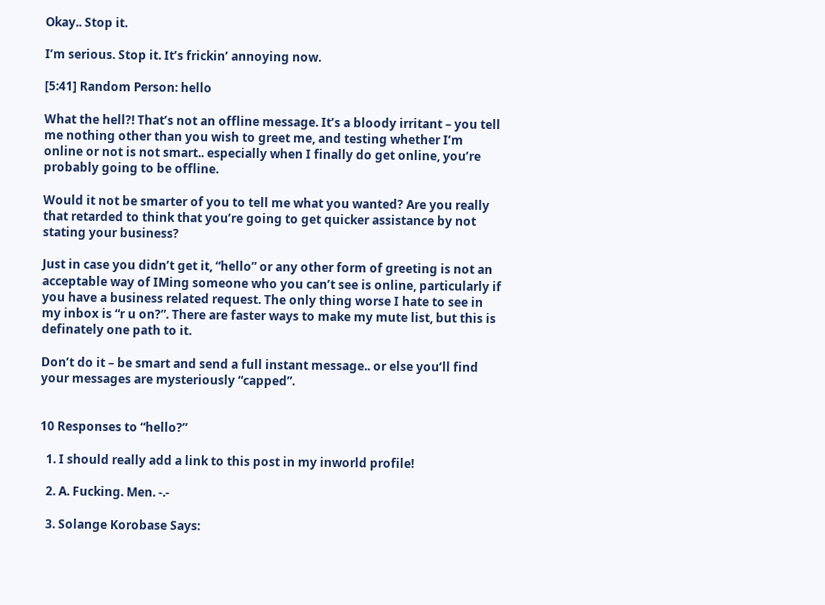Okay.. Stop it.

I’m serious. Stop it. It’s frickin’ annoying now.

[5:41] Random Person: hello

What the hell?! That’s not an offline message. It’s a bloody irritant – you tell me nothing other than you wish to greet me, and testing whether I’m online or not is not smart.. especially when I finally do get online, you’re probably going to be offline.

Would it not be smarter of you to tell me what you wanted? Are you really that retarded to think that you’re going to get quicker assistance by not stating your business?

Just in case you didn’t get it, “hello” or any other form of greeting is not an acceptable way of IMing someone who you can’t see is online, particularly if you have a business related request. The only thing worse I hate to see in my inbox is “r u on?”. There are faster ways to make my mute list, but this is definately one path to it.

Don’t do it – be smart and send a full instant message.. or else you’ll find your messages are mysteriously “capped”.


10 Responses to “hello?”

  1. I should really add a link to this post in my inworld profile!

  2. A. Fucking. Men. -.-

  3. Solange Korobase Says: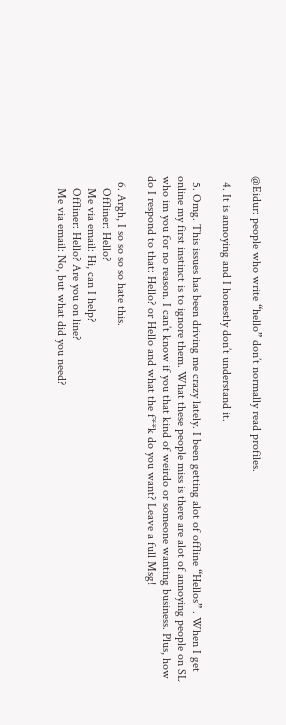@Eidur: people who write “hello” don’t normally read profiles.

  4. It is annoying and I honestly don’t understand it.

  5. Omg. This issues has been driving me crazy lately. I been getting alot of offline “Hellos” . When I get online my first instinct is to ignore them. What these people miss is there are alot of annoying people on SL who im you for no reason. I can’t know if you that kind of weirdo or someone wanting business. Plus, how do I respond to that: Hello? or Hello and what the f**k do you want? Leave a full Msg!

  6. Argh, I so so so so hate this.
    Offliner: Hello?
    Me via email: Hi, can I help?
    Offliner: Hello? Are you on line?
    Me via email: No, but what did you need?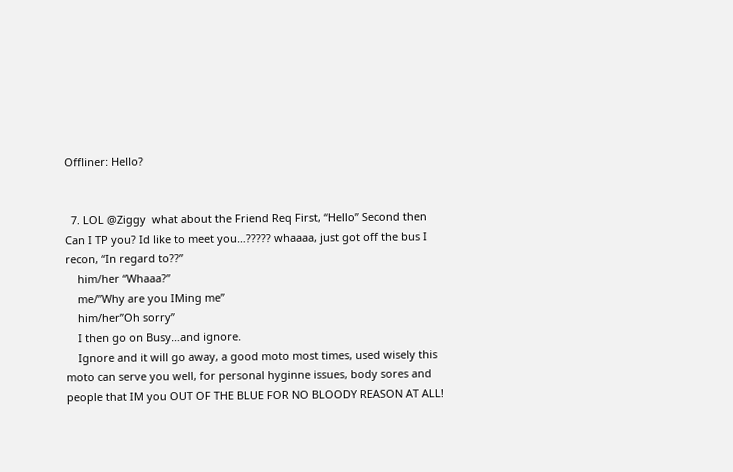Offliner: Hello?


  7. LOL @Ziggy  what about the Friend Req First, “Hello” Second then Can I TP you? Id like to meet you…????? whaaaa, just got off the bus I recon, “In regard to??”
    him/her “Whaaa?”
    me/”Why are you IMing me”
    him/her”Oh sorry”
    I then go on Busy…and ignore.
    Ignore and it will go away, a good moto most times, used wisely this moto can serve you well, for personal hyginne issues, body sores and people that IM you OUT OF THE BLUE FOR NO BLOODY REASON AT ALL!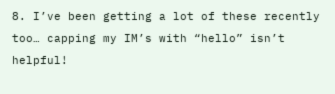8. I’ve been getting a lot of these recently too… capping my IM’s with “hello” isn’t helpful!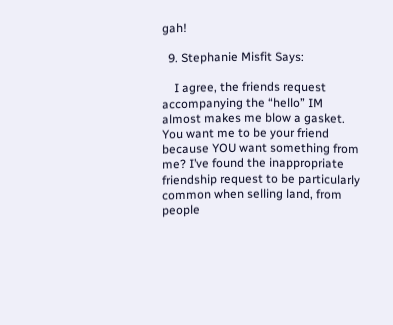gah!

  9. Stephanie Misfit Says:

    I agree, the friends request accompanying the “hello” IM almost makes me blow a gasket. You want me to be your friend because YOU want something from me? I’ve found the inappropriate friendship request to be particularly common when selling land, from people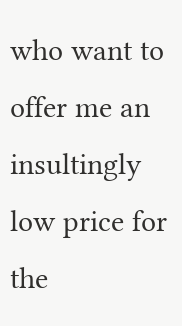who want to offer me an insultingly low price for the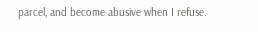parcel, and become abusive when I refuse.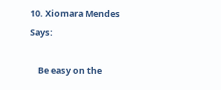10. Xiomara Mendes Says:

    Be easy on the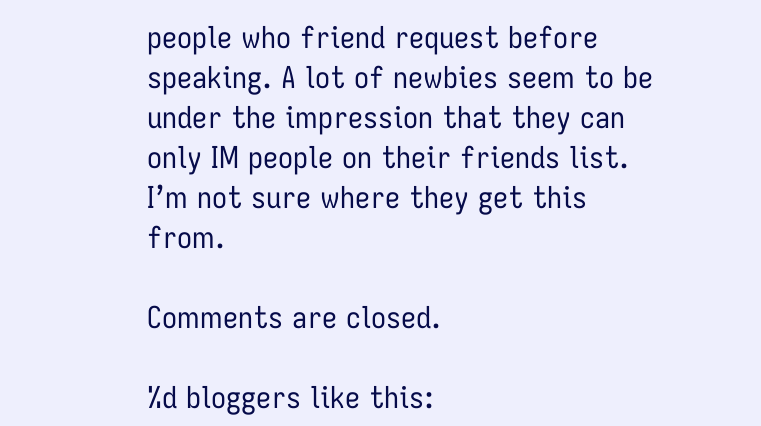people who friend request before speaking. A lot of newbies seem to be under the impression that they can only IM people on their friends list. I’m not sure where they get this from.

Comments are closed.

%d bloggers like this: